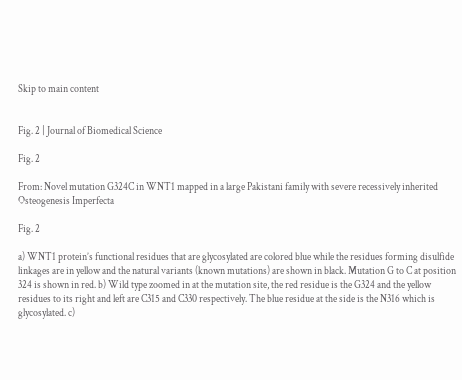Skip to main content


Fig. 2 | Journal of Biomedical Science

Fig. 2

From: Novel mutation G324C in WNT1 mapped in a large Pakistani family with severe recessively inherited Osteogenesis Imperfecta

Fig. 2

a) WNT1 protein’s functional residues that are glycosylated are colored blue while the residues forming disulfide linkages are in yellow and the natural variants (known mutations) are shown in black. Mutation G to C at position 324 is shown in red. b) Wild type zoomed in at the mutation site, the red residue is the G324 and the yellow residues to its right and left are C315 and C330 respectively. The blue residue at the side is the N316 which is glycosylated. c)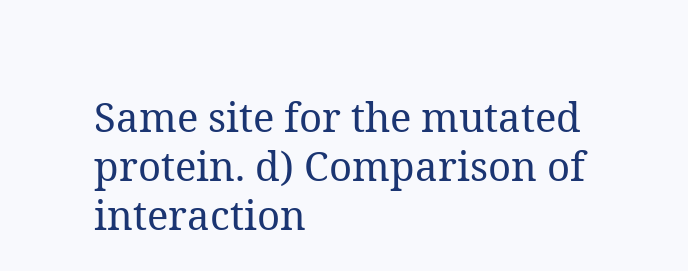Same site for the mutated protein. d) Comparison of interaction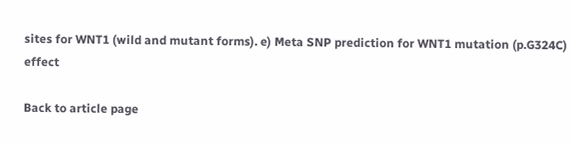sites for WNT1 (wild and mutant forms). e) Meta SNP prediction for WNT1 mutation (p.G324C) effect

Back to article page